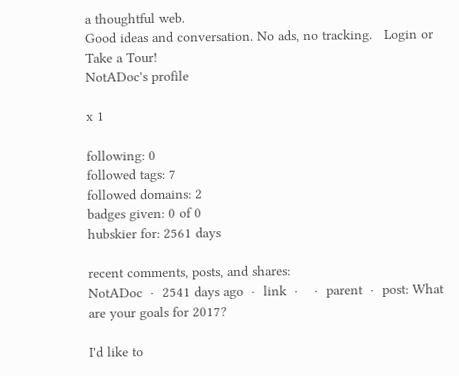a thoughtful web.
Good ideas and conversation. No ads, no tracking.   Login or Take a Tour!
NotADoc's profile

x 1

following: 0
followed tags: 7
followed domains: 2
badges given: 0 of 0
hubskier for: 2561 days

recent comments, posts, and shares:
NotADoc  ·  2541 days ago  ·  link  ·    ·  parent  ·  post: What are your goals for 2017?

I'd like to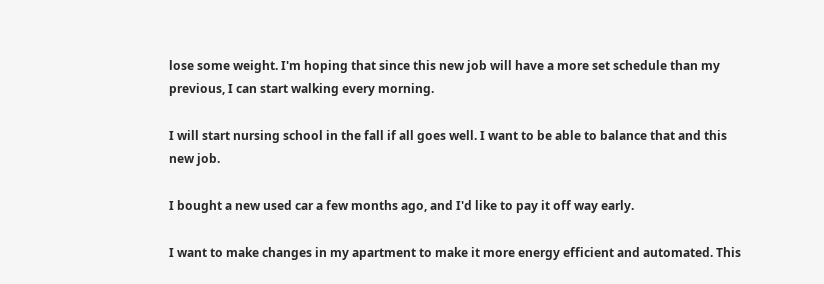lose some weight. I'm hoping that since this new job will have a more set schedule than my previous, I can start walking every morning.

I will start nursing school in the fall if all goes well. I want to be able to balance that and this new job.

I bought a new used car a few months ago, and I'd like to pay it off way early.

I want to make changes in my apartment to make it more energy efficient and automated. This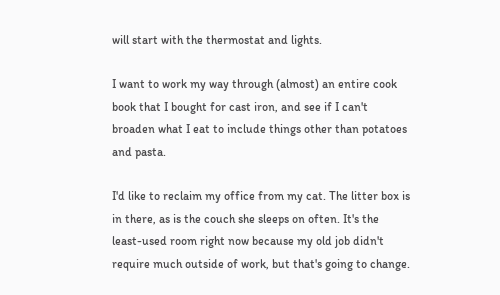will start with the thermostat and lights.

I want to work my way through (almost) an entire cook book that I bought for cast iron, and see if I can't broaden what I eat to include things other than potatoes and pasta.

I'd like to reclaim my office from my cat. The litter box is in there, as is the couch she sleeps on often. It's the least-used room right now because my old job didn't require much outside of work, but that's going to change.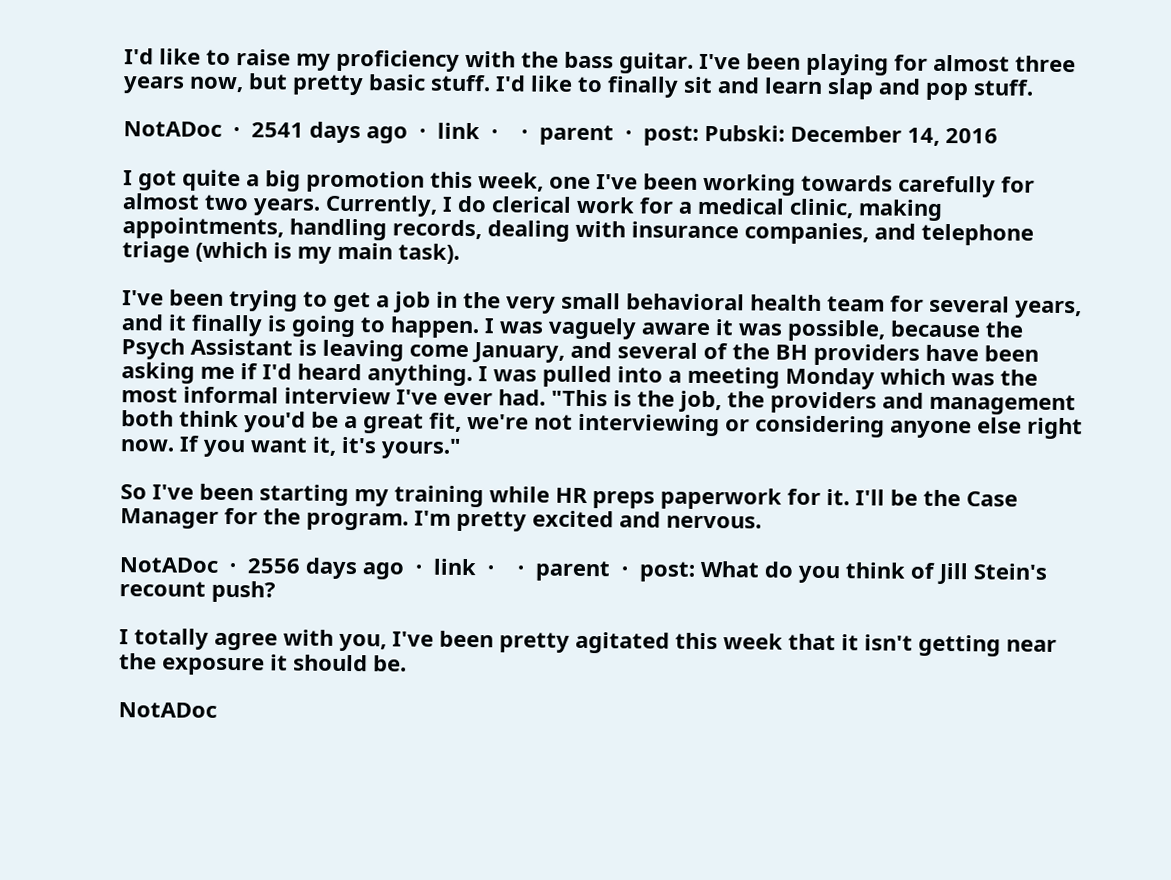I'd like to raise my proficiency with the bass guitar. I've been playing for almost three years now, but pretty basic stuff. I'd like to finally sit and learn slap and pop stuff.

NotADoc  ·  2541 days ago  ·  link  ·    ·  parent  ·  post: Pubski: December 14, 2016

I got quite a big promotion this week, one I've been working towards carefully for almost two years. Currently, I do clerical work for a medical clinic, making appointments, handling records, dealing with insurance companies, and telephone triage (which is my main task).

I've been trying to get a job in the very small behavioral health team for several years, and it finally is going to happen. I was vaguely aware it was possible, because the Psych Assistant is leaving come January, and several of the BH providers have been asking me if I'd heard anything. I was pulled into a meeting Monday which was the most informal interview I've ever had. "This is the job, the providers and management both think you'd be a great fit, we're not interviewing or considering anyone else right now. If you want it, it's yours."

So I've been starting my training while HR preps paperwork for it. I'll be the Case Manager for the program. I'm pretty excited and nervous.

NotADoc  ·  2556 days ago  ·  link  ·    ·  parent  ·  post: What do you think of Jill Stein's recount push?

I totally agree with you, I've been pretty agitated this week that it isn't getting near the exposure it should be.

NotADoc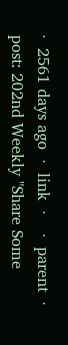·  2561 days ago  ·  link  ·    ·  parent  ·  post: 202nd Weekly "Share Some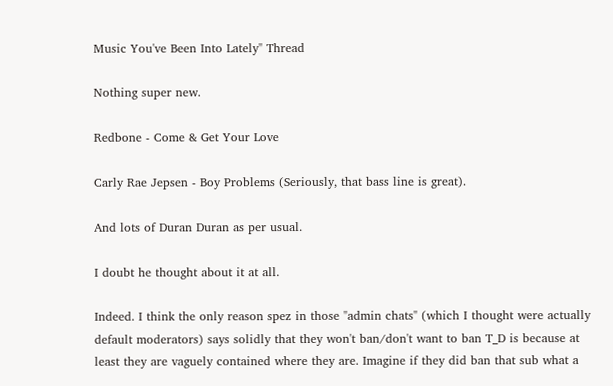Music You've Been Into Lately" Thread

Nothing super new.

Redbone - Come & Get Your Love

Carly Rae Jepsen - Boy Problems (Seriously, that bass line is great).

And lots of Duran Duran as per usual.

I doubt he thought about it at all.

Indeed. I think the only reason spez in those "admin chats" (which I thought were actually default moderators) says solidly that they won't ban/don't want to ban T_D is because at least they are vaguely contained where they are. Imagine if they did ban that sub what a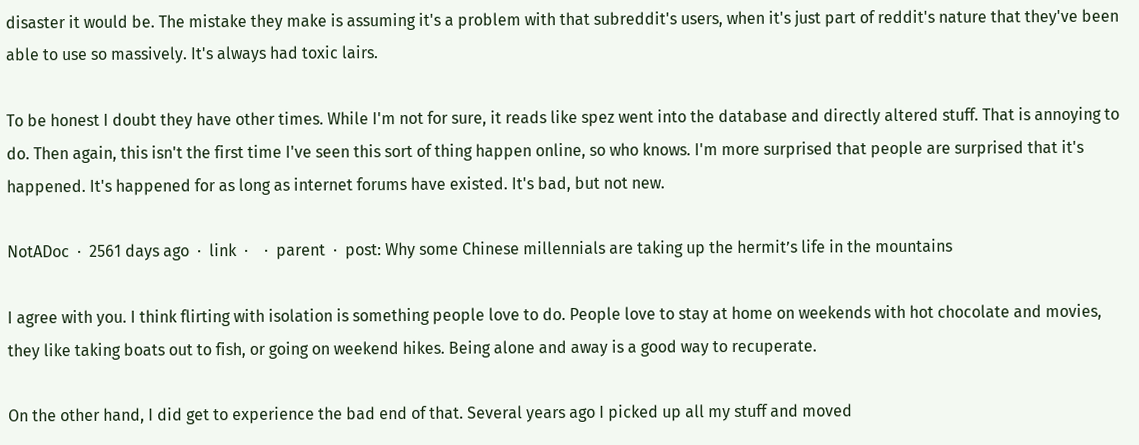disaster it would be. The mistake they make is assuming it's a problem with that subreddit's users, when it's just part of reddit's nature that they've been able to use so massively. It's always had toxic lairs.

To be honest I doubt they have other times. While I'm not for sure, it reads like spez went into the database and directly altered stuff. That is annoying to do. Then again, this isn't the first time I've seen this sort of thing happen online, so who knows. I'm more surprised that people are surprised that it's happened. It's happened for as long as internet forums have existed. It's bad, but not new.

NotADoc  ·  2561 days ago  ·  link  ·    ·  parent  ·  post: Why some Chinese millennials are taking up the hermit’s life in the mountains

I agree with you. I think flirting with isolation is something people love to do. People love to stay at home on weekends with hot chocolate and movies, they like taking boats out to fish, or going on weekend hikes. Being alone and away is a good way to recuperate.

On the other hand, I did get to experience the bad end of that. Several years ago I picked up all my stuff and moved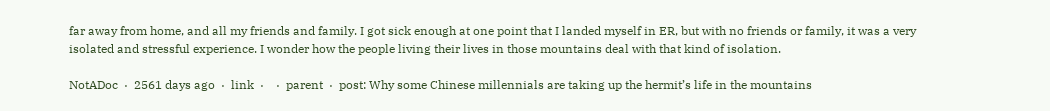far away from home, and all my friends and family. I got sick enough at one point that I landed myself in ER, but with no friends or family, it was a very isolated and stressful experience. I wonder how the people living their lives in those mountains deal with that kind of isolation.

NotADoc  ·  2561 days ago  ·  link  ·    ·  parent  ·  post: Why some Chinese millennials are taking up the hermit’s life in the mountains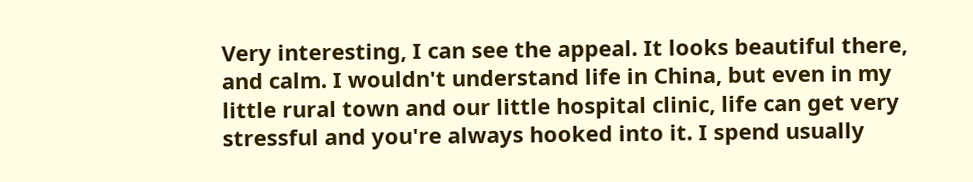Very interesting, I can see the appeal. It looks beautiful there, and calm. I wouldn't understand life in China, but even in my little rural town and our little hospital clinic, life can get very stressful and you're always hooked into it. I spend usually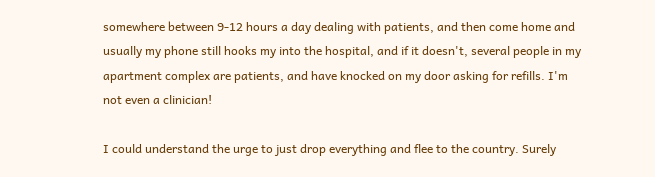somewhere between 9-12 hours a day dealing with patients, and then come home and usually my phone still hooks my into the hospital, and if it doesn't, several people in my apartment complex are patients, and have knocked on my door asking for refills. I'm not even a clinician!

I could understand the urge to just drop everything and flee to the country. Surely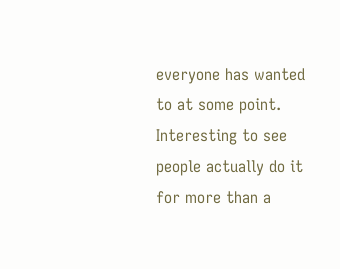everyone has wanted to at some point. Interesting to see people actually do it for more than a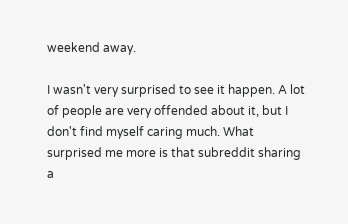weekend away.

I wasn't very surprised to see it happen. A lot of people are very offended about it, but I don't find myself caring much. What surprised me more is that subreddit sharing a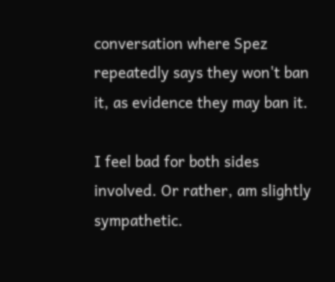conversation where Spez repeatedly says they won't ban it, as evidence they may ban it.

I feel bad for both sides involved. Or rather, am slightly sympathetic.